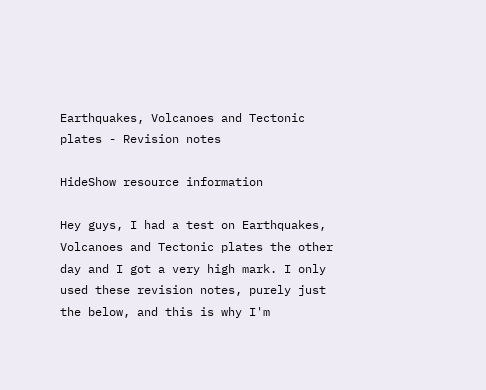Earthquakes, Volcanoes and Tectonic plates - Revision notes

HideShow resource information

Hey guys, I had a test on Earthquakes, Volcanoes and Tectonic plates the other day and I got a very high mark. I only used these revision notes, purely just the below, and this is why I'm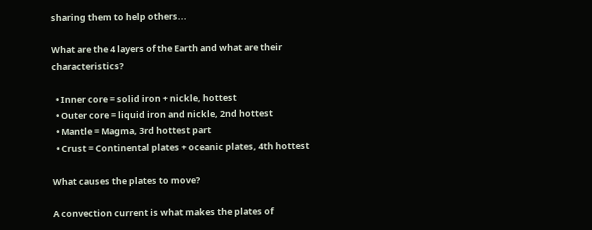sharing them to help others...

What are the 4 layers of the Earth and what are their characteristics?

  • Inner core = solid iron + nickle, hottest
  • Outer core = liquid iron and nickle, 2nd hottest
  • Mantle = Magma, 3rd hottest part
  • Crust = Continental plates + oceanic plates, 4th hottest

What causes the plates to move?

A convection current is what makes the plates of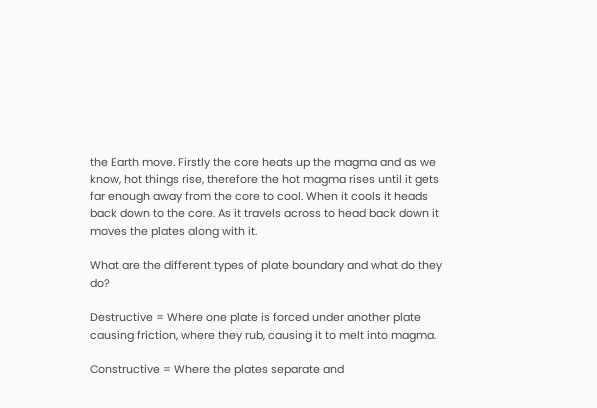the Earth move. Firstly the core heats up the magma and as we know, hot things rise, therefore the hot magma rises until it gets far enough away from the core to cool. When it cools it heads back down to the core. As it travels across to head back down it moves the plates along with it.

What are the different types of plate boundary and what do they do?

Destructive = Where one plate is forced under another plate causing friction, where they rub, causing it to melt into magma.

Constructive = Where the plates separate and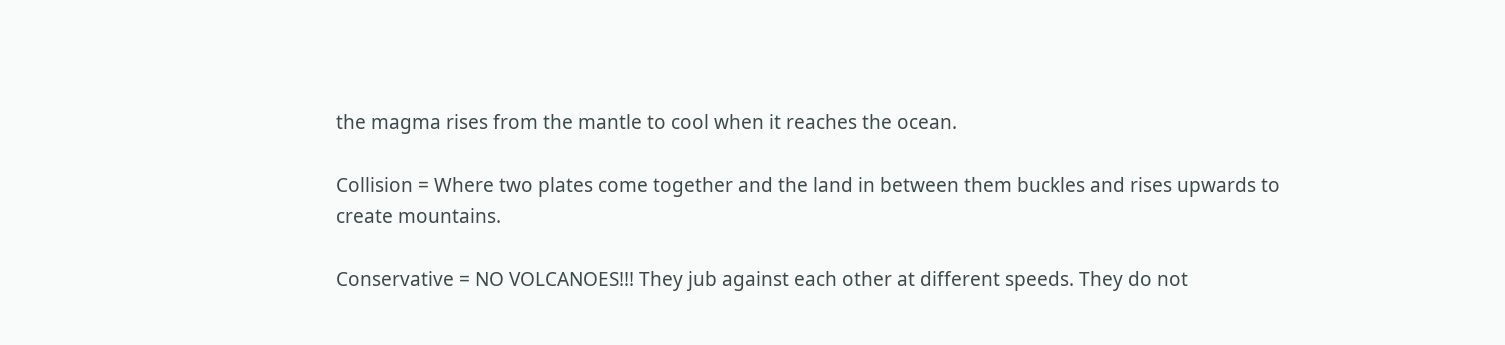the magma rises from the mantle to cool when it reaches the ocean.

Collision = Where two plates come together and the land in between them buckles and rises upwards to create mountains.

Conservative = NO VOLCANOES!!! They jub against each other at different speeds. They do not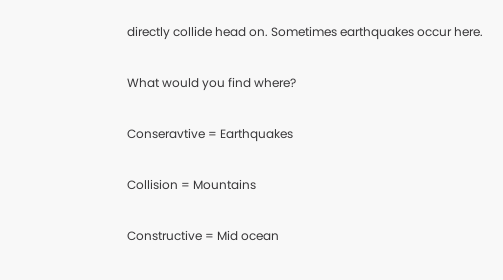directly collide head on. Sometimes earthquakes occur here.

What would you find where?

Conseravtive = Earthquakes

Collision = Mountains

Constructive = Mid ocean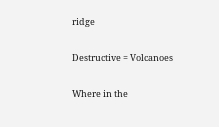ridge

Destructive = Volcanoes

Where in the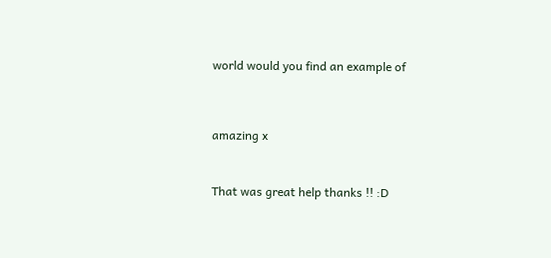world would you find an example of




amazing x



That was great help thanks !! :D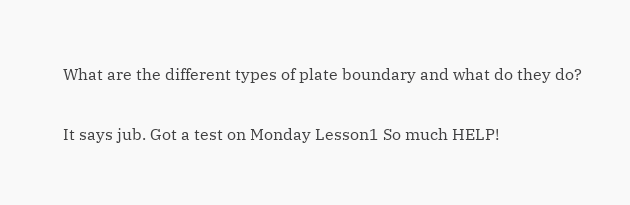What are the different types of plate boundary and what do they do?

It says jub. Got a test on Monday Lesson1 So much HELP!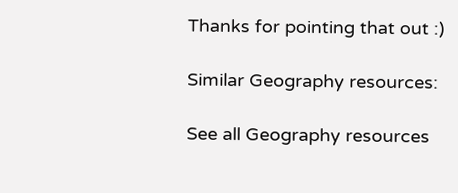Thanks for pointing that out :)

Similar Geography resources:

See all Geography resources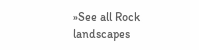»See all Rock landscapes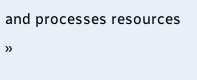and processes resources »